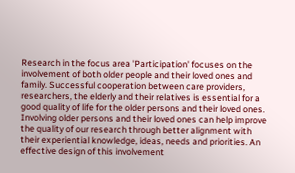Research in the focus area 'Participation' focuses on the involvement of both older people and their loved ones and family. Successful cooperation between care providers, researchers, the elderly and their relatives is essential for a good quality of life for the older persons and their loved ones. Involving older persons and their loved ones can help improve the quality of our research through better alignment with their experiential knowledge, ideas, needs and priorities. An effective design of this involvement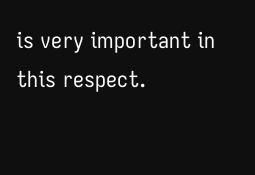is very important in this respect.